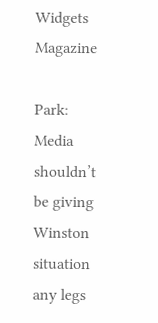Widgets Magazine

Park: Media shouldn’t be giving Winston situation any legs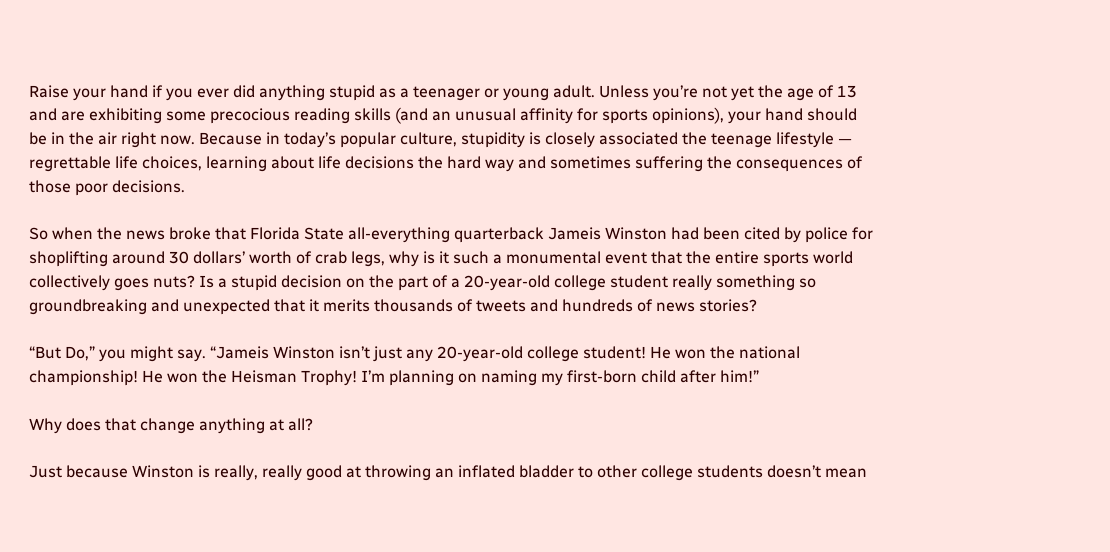Raise your hand if you ever did anything stupid as a teenager or young adult. Unless you’re not yet the age of 13 and are exhibiting some precocious reading skills (and an unusual affinity for sports opinions), your hand should be in the air right now. Because in today’s popular culture, stupidity is closely associated the teenage lifestyle — regrettable life choices, learning about life decisions the hard way and sometimes suffering the consequences of those poor decisions.

So when the news broke that Florida State all-everything quarterback Jameis Winston had been cited by police for shoplifting around 30 dollars’ worth of crab legs, why is it such a monumental event that the entire sports world collectively goes nuts? Is a stupid decision on the part of a 20-year-old college student really something so groundbreaking and unexpected that it merits thousands of tweets and hundreds of news stories?

“But Do,” you might say. “Jameis Winston isn’t just any 20-year-old college student! He won the national championship! He won the Heisman Trophy! I’m planning on naming my first-born child after him!”

Why does that change anything at all?

Just because Winston is really, really good at throwing an inflated bladder to other college students doesn’t mean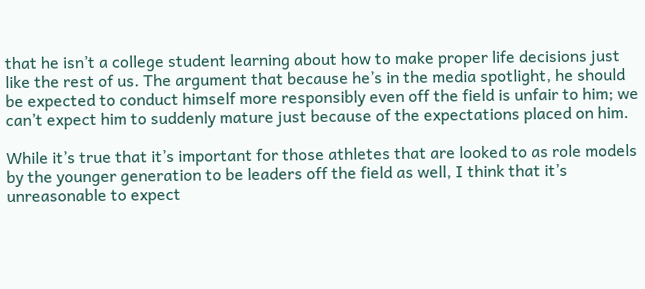that he isn’t a college student learning about how to make proper life decisions just like the rest of us. The argument that because he’s in the media spotlight, he should be expected to conduct himself more responsibly even off the field is unfair to him; we can’t expect him to suddenly mature just because of the expectations placed on him.

While it’s true that it’s important for those athletes that are looked to as role models by the younger generation to be leaders off the field as well, I think that it’s unreasonable to expect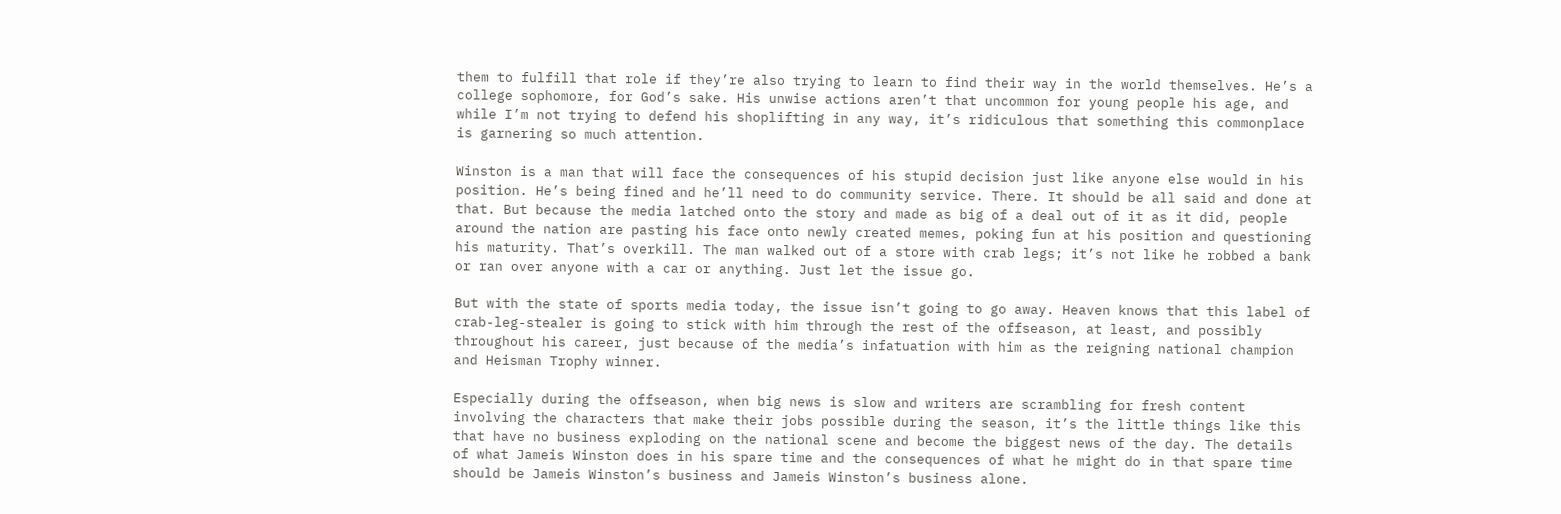them to fulfill that role if they’re also trying to learn to find their way in the world themselves. He’s a college sophomore, for God’s sake. His unwise actions aren’t that uncommon for young people his age, and while I’m not trying to defend his shoplifting in any way, it’s ridiculous that something this commonplace is garnering so much attention.

Winston is a man that will face the consequences of his stupid decision just like anyone else would in his position. He’s being fined and he’ll need to do community service. There. It should be all said and done at that. But because the media latched onto the story and made as big of a deal out of it as it did, people around the nation are pasting his face onto newly created memes, poking fun at his position and questioning his maturity. That’s overkill. The man walked out of a store with crab legs; it’s not like he robbed a bank or ran over anyone with a car or anything. Just let the issue go.

But with the state of sports media today, the issue isn’t going to go away. Heaven knows that this label of crab-leg-stealer is going to stick with him through the rest of the offseason, at least, and possibly throughout his career, just because of the media’s infatuation with him as the reigning national champion and Heisman Trophy winner.

Especially during the offseason, when big news is slow and writers are scrambling for fresh content involving the characters that make their jobs possible during the season, it’s the little things like this that have no business exploding on the national scene and become the biggest news of the day. The details of what Jameis Winston does in his spare time and the consequences of what he might do in that spare time should be Jameis Winston’s business and Jameis Winston’s business alone.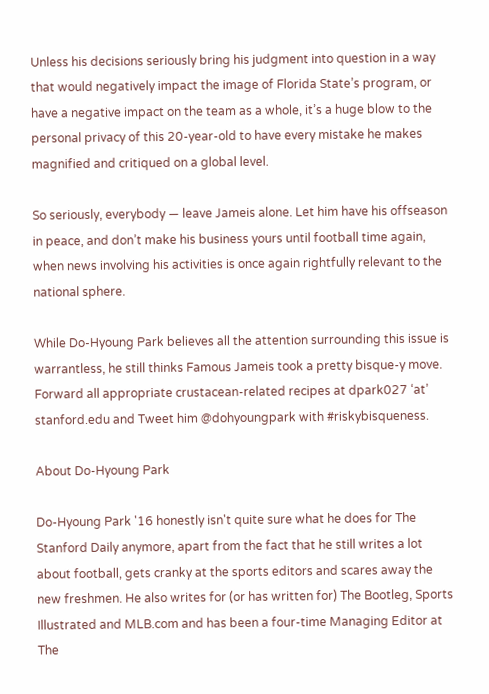Unless his decisions seriously bring his judgment into question in a way that would negatively impact the image of Florida State’s program, or have a negative impact on the team as a whole, it’s a huge blow to the personal privacy of this 20-year-old to have every mistake he makes magnified and critiqued on a global level.

So seriously, everybody — leave Jameis alone. Let him have his offseason in peace, and don’t make his business yours until football time again, when news involving his activities is once again rightfully relevant to the national sphere.

While Do-Hyoung Park believes all the attention surrounding this issue is warrantless, he still thinks Famous Jameis took a pretty bisque-y move. Forward all appropriate crustacean-related recipes at dpark027 ‘at’ stanford.edu and Tweet him @dohyoungpark with #riskybisqueness.

About Do-Hyoung Park

Do-Hyoung Park '16 honestly isn't quite sure what he does for The Stanford Daily anymore, apart from the fact that he still writes a lot about football, gets cranky at the sports editors and scares away the new freshmen. He also writes for (or has written for) The Bootleg, Sports Illustrated and MLB.com and has been a four-time Managing Editor at The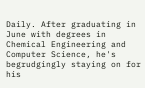Daily. After graduating in June with degrees in Chemical Engineering and Computer Science, he's begrudgingly staying on for his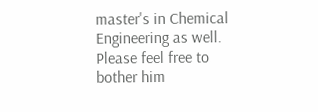master's in Chemical Engineering as well. Please feel free to bother him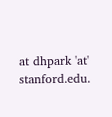at dhpark 'at' stanford.edu.